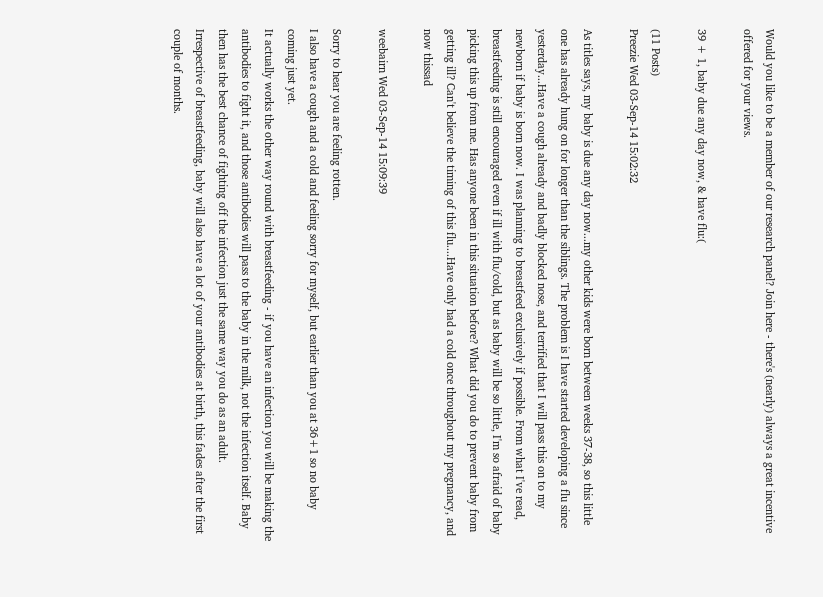Would you like to be a member of our research panel? Join here - there's (nearly) always a great incentive offered for your views.

39 + 1, baby due any day now, & have flu:(

(11 Posts)
Preezie Wed 03-Sep-14 15:02:32

As titles says, my baby is due any day now...my other kids were born between weeks 37-38, so this little one has already hung on for longer than the siblings. The problem is I have started developing a flu since yesterday...Have a cough already and badly blocked nose, and terrified that I will pass this on to my newborn if baby is born now. I was planning to breastfeed exclusively if possible. From what I've read, breastfeeding is still encouraged even if ill with flu/cold, but as baby will be so little, I'm so afraid of baby picking this up from me. Has anyone been in this situation before? What did you do to prevent baby from getting ill? Can't believe the timing of this flu....Have only had a cold once throughout my pregnancy, and now thissad

weebairn Wed 03-Sep-14 15:09:39

Sorry to hear you are feeling rotten.
I also have a cough and a cold and feeling sorry for myself, but earlier than you at 36+1 so no baby coming just yet.
It actually works the other way round with breastfeeding - if you have an infection you will be making the antibodies to fight it, and those antibodies will pass to the baby in the milk, not the infection itself. Baby then has the best chance of fighting off the infection just the same way you do as an adult.
Irrespective of breastfeeding, baby will also have a lot of your antibodies at birth, this fades after the first couple of months.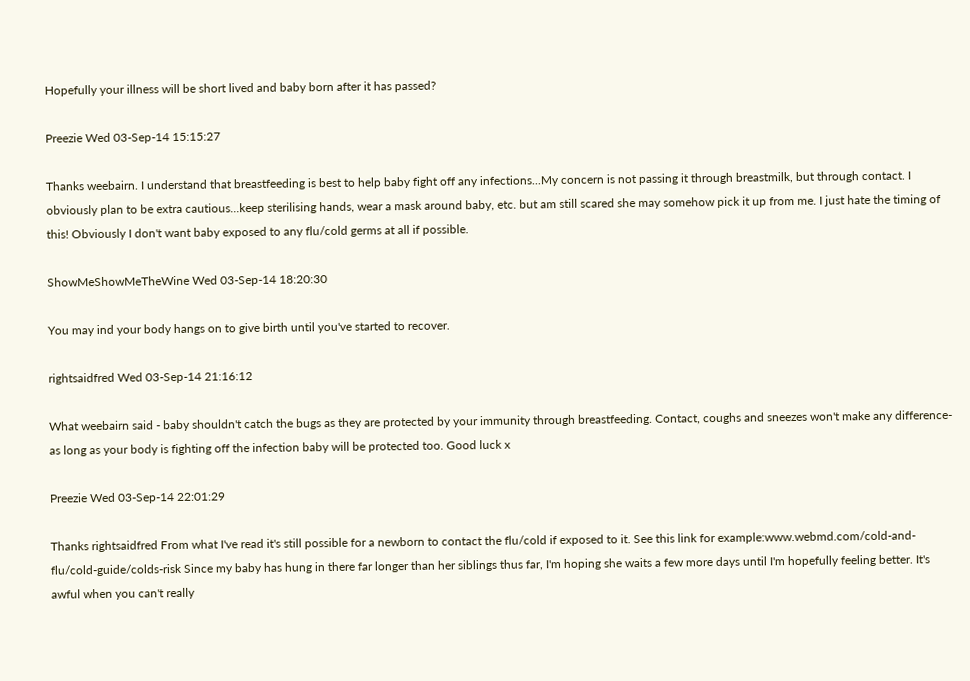Hopefully your illness will be short lived and baby born after it has passed?

Preezie Wed 03-Sep-14 15:15:27

Thanks weebairn. I understand that breastfeeding is best to help baby fight off any infections...My concern is not passing it through breastmilk, but through contact. I obviously plan to be extra cautious...keep sterilising hands, wear a mask around baby, etc. but am still scared she may somehow pick it up from me. I just hate the timing of this! Obviously I don't want baby exposed to any flu/cold germs at all if possible.

ShowMeShowMeTheWine Wed 03-Sep-14 18:20:30

You may ind your body hangs on to give birth until you've started to recover.

rightsaidfred Wed 03-Sep-14 21:16:12

What weebairn said - baby shouldn't catch the bugs as they are protected by your immunity through breastfeeding. Contact, coughs and sneezes won't make any difference- as long as your body is fighting off the infection baby will be protected too. Good luck x

Preezie Wed 03-Sep-14 22:01:29

Thanks rightsaidfred From what I've read it's still possible for a newborn to contact the flu/cold if exposed to it. See this link for example:www.webmd.com/cold-and-flu/cold-guide/colds-risk Since my baby has hung in there far longer than her siblings thus far, I'm hoping she waits a few more days until I'm hopefully feeling better. It's awful when you can't really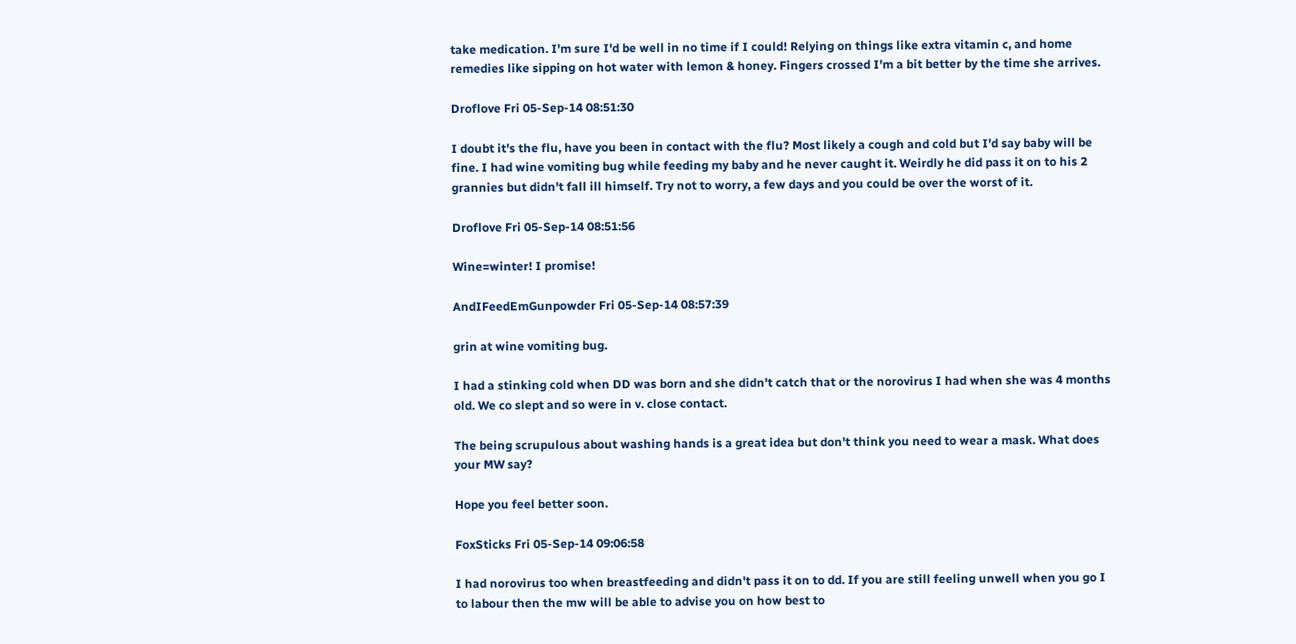take medication. I'm sure I'd be well in no time if I could! Relying on things like extra vitamin c, and home remedies like sipping on hot water with lemon & honey. Fingers crossed I'm a bit better by the time she arrives.

Droflove Fri 05-Sep-14 08:51:30

I doubt it's the flu, have you been in contact with the flu? Most likely a cough and cold but I'd say baby will be fine. I had wine vomiting bug while feeding my baby and he never caught it. Weirdly he did pass it on to his 2 grannies but didn't fall ill himself. Try not to worry, a few days and you could be over the worst of it.

Droflove Fri 05-Sep-14 08:51:56

Wine=winter! I promise!

AndIFeedEmGunpowder Fri 05-Sep-14 08:57:39

grin at wine vomiting bug.

I had a stinking cold when DD was born and she didn't catch that or the norovirus I had when she was 4 months old. We co slept and so were in v. close contact.

The being scrupulous about washing hands is a great idea but don't think you need to wear a mask. What does your MW say?

Hope you feel better soon.

FoxSticks Fri 05-Sep-14 09:06:58

I had norovirus too when breastfeeding and didn't pass it on to dd. If you are still feeling unwell when you go I to labour then the mw will be able to advise you on how best to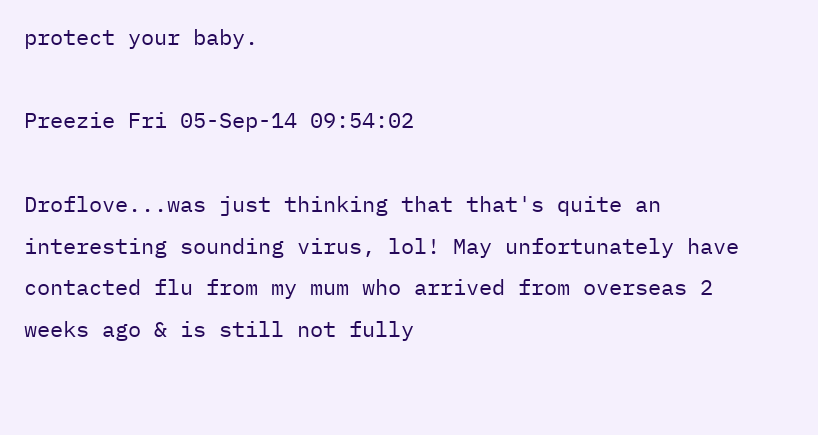protect your baby.

Preezie Fri 05-Sep-14 09:54:02

Droflove...was just thinking that that's quite an interesting sounding virus, lol! May unfortunately have contacted flu from my mum who arrived from overseas 2 weeks ago & is still not fully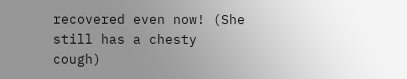recovered even now! (She still has a chesty cough)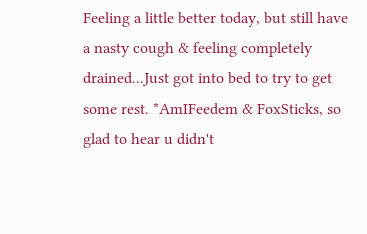Feeling a little better today, but still have a nasty cough & feeling completely drained...Just got into bed to try to get some rest. *AmIFeedem & FoxSticks, so glad to hear u didn't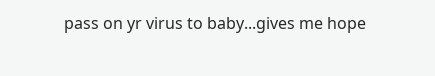pass on yr virus to baby...gives me hope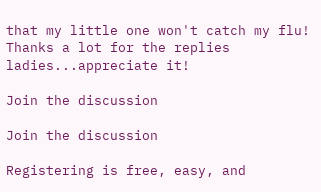that my little one won't catch my flu! Thanks a lot for the replies ladies...appreciate it!

Join the discussion

Join the discussion

Registering is free, easy, and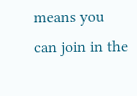means you can join in the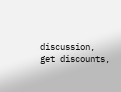discussion, get discounts,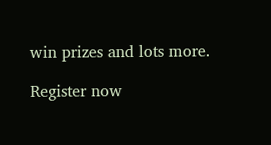win prizes and lots more.

Register now